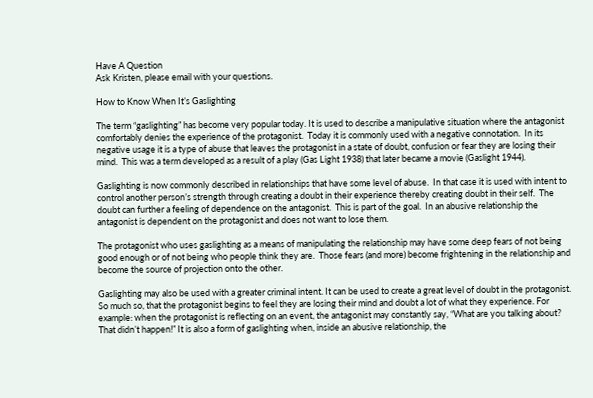Have A Question
Ask Kristen, please email with your questions.

How to Know When It’s Gaslighting

The term “gaslighting” has become very popular today. It is used to describe a manipulative situation where the antagonist comfortably denies the experience of the protagonist.  Today it is commonly used with a negative connotation.  In its negative usage it is a type of abuse that leaves the protagonist in a state of doubt, confusion or fear they are losing their mind.  This was a term developed as a result of a play (Gas Light 1938) that later became a movie (Gaslight 1944).

Gaslighting is now commonly described in relationships that have some level of abuse.  In that case it is used with intent to control another person’s strength through creating a doubt in their experience thereby creating doubt in their self.  The doubt can further a feeling of dependence on the antagonist.  This is part of the goal.  In an abusive relationship the antagonist is dependent on the protagonist and does not want to lose them.

The protagonist who uses gaslighting as a means of manipulating the relationship may have some deep fears of not being good enough or of not being who people think they are.  Those fears (and more) become frightening in the relationship and become the source of projection onto the other.

Gaslighting may also be used with a greater criminal intent. It can be used to create a great level of doubt in the protagonist.  So much so, that the protagonist begins to feel they are losing their mind and doubt a lot of what they experience. For example: when the protagonist is reflecting on an event, the antagonist may constantly say, “What are you talking about? That didn’t happen!” It is also a form of gaslighting when, inside an abusive relationship, the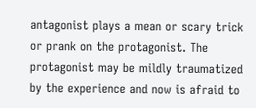antagonist plays a mean or scary trick or prank on the protagonist. The protagonist may be mildly traumatized by the experience and now is afraid to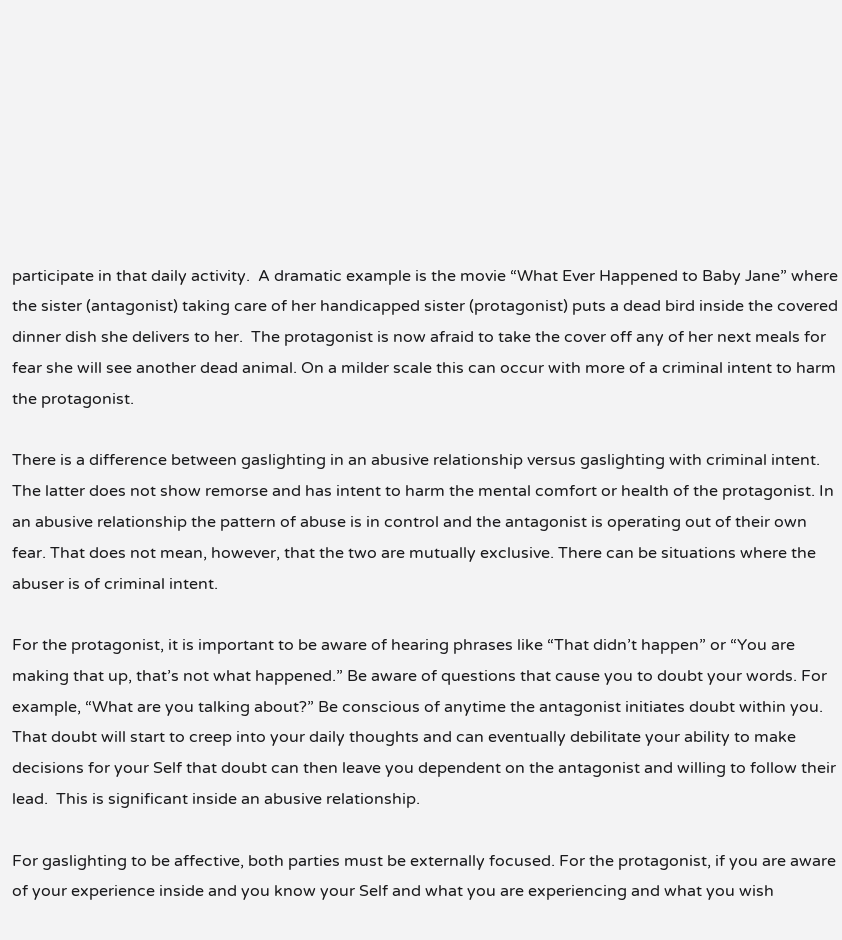participate in that daily activity.  A dramatic example is the movie “What Ever Happened to Baby Jane” where the sister (antagonist) taking care of her handicapped sister (protagonist) puts a dead bird inside the covered dinner dish she delivers to her.  The protagonist is now afraid to take the cover off any of her next meals for fear she will see another dead animal. On a milder scale this can occur with more of a criminal intent to harm the protagonist.

There is a difference between gaslighting in an abusive relationship versus gaslighting with criminal intent. The latter does not show remorse and has intent to harm the mental comfort or health of the protagonist. In an abusive relationship the pattern of abuse is in control and the antagonist is operating out of their own fear. That does not mean, however, that the two are mutually exclusive. There can be situations where the abuser is of criminal intent.

For the protagonist, it is important to be aware of hearing phrases like “That didn’t happen” or “You are making that up, that’s not what happened.” Be aware of questions that cause you to doubt your words. For example, “What are you talking about?” Be conscious of anytime the antagonist initiates doubt within you. That doubt will start to creep into your daily thoughts and can eventually debilitate your ability to make decisions for your Self that doubt can then leave you dependent on the antagonist and willing to follow their lead.  This is significant inside an abusive relationship.

For gaslighting to be affective, both parties must be externally focused. For the protagonist, if you are aware of your experience inside and you know your Self and what you are experiencing and what you wish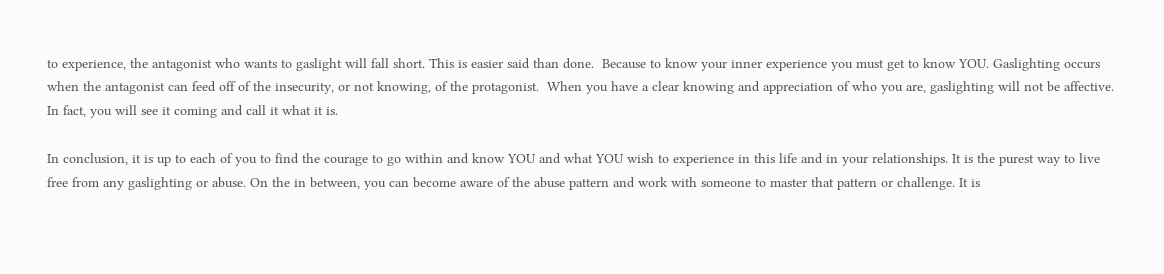to experience, the antagonist who wants to gaslight will fall short. This is easier said than done.  Because to know your inner experience you must get to know YOU. Gaslighting occurs when the antagonist can feed off of the insecurity, or not knowing, of the protagonist.  When you have a clear knowing and appreciation of who you are, gaslighting will not be affective. In fact, you will see it coming and call it what it is.

In conclusion, it is up to each of you to find the courage to go within and know YOU and what YOU wish to experience in this life and in your relationships. It is the purest way to live free from any gaslighting or abuse. On the in between, you can become aware of the abuse pattern and work with someone to master that pattern or challenge. It is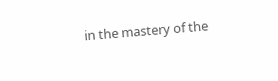in the mastery of the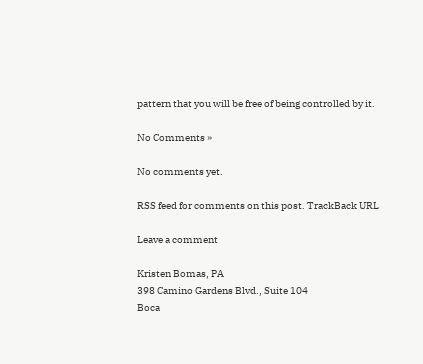pattern that you will be free of being controlled by it.

No Comments »

No comments yet.

RSS feed for comments on this post. TrackBack URL

Leave a comment

Kristen Bomas, PA
398 Camino Gardens Blvd., Suite 104
Boca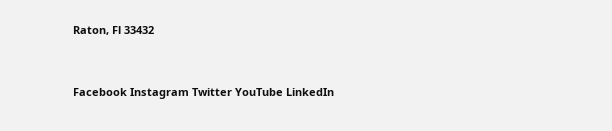Raton, Fl 33432


Facebook Instagram Twitter YouTube LinkedIn